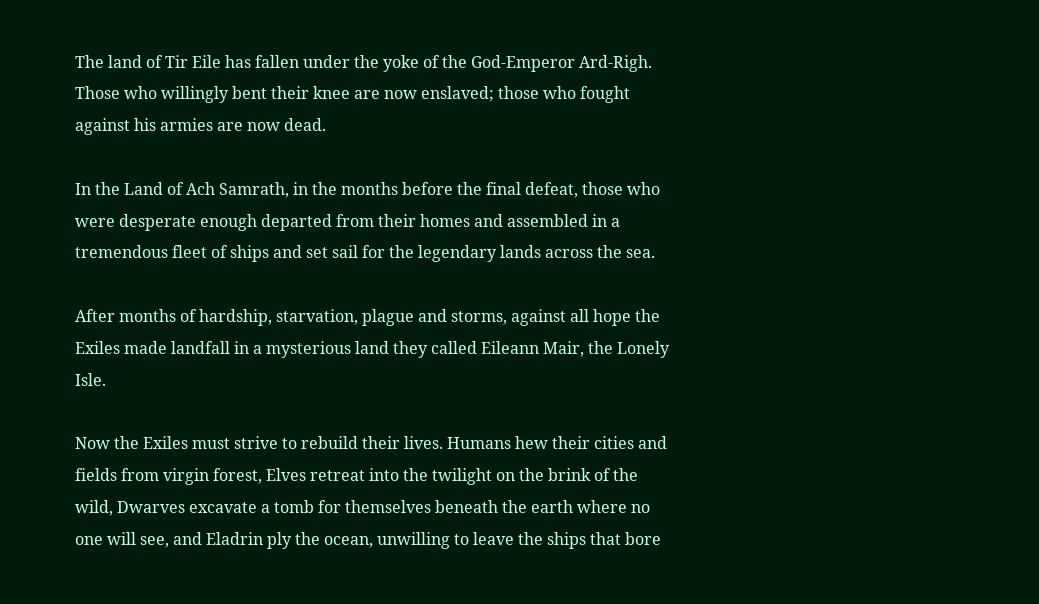The land of Tir Eile has fallen under the yoke of the God-Emperor Ard-Righ. Those who willingly bent their knee are now enslaved; those who fought against his armies are now dead.

In the Land of Ach Samrath, in the months before the final defeat, those who were desperate enough departed from their homes and assembled in a tremendous fleet of ships and set sail for the legendary lands across the sea.

After months of hardship, starvation, plague and storms, against all hope the Exiles made landfall in a mysterious land they called Eileann Mair, the Lonely Isle.

Now the Exiles must strive to rebuild their lives. Humans hew their cities and fields from virgin forest, Elves retreat into the twilight on the brink of the wild, Dwarves excavate a tomb for themselves beneath the earth where no one will see, and Eladrin ply the ocean, unwilling to leave the ships that bore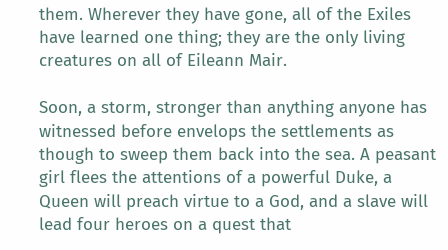them. Wherever they have gone, all of the Exiles have learned one thing; they are the only living creatures on all of Eileann Mair.

Soon, a storm, stronger than anything anyone has witnessed before envelops the settlements as though to sweep them back into the sea. A peasant girl flees the attentions of a powerful Duke, a Queen will preach virtue to a God, and a slave will lead four heroes on a quest that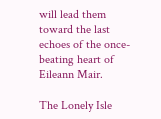will lead them toward the last echoes of the once-beating heart of Eileann Mair.

The Lonely Isle